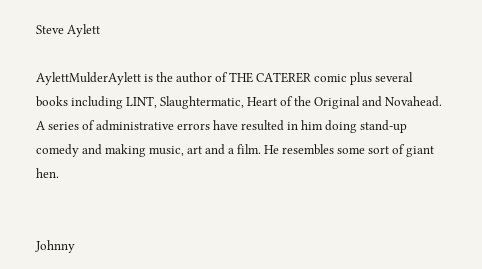Steve Aylett

AylettMulderAylett is the author of THE CATERER comic plus several books including LINT, Slaughtermatic, Heart of the Original and Novahead. A series of administrative errors have resulted in him doing stand-up comedy and making music, art and a film. He resembles some sort of giant hen.


Johnny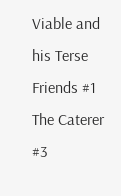Viable and his Terse Friends #1
The Caterer #3